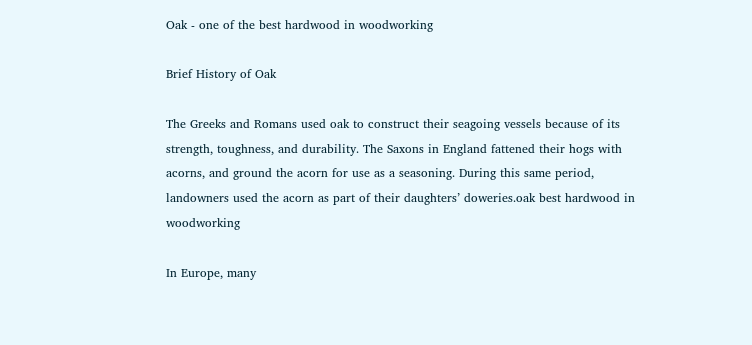Oak - one of the best hardwood in woodworking

Brief History of Oak

The Greeks and Romans used oak to construct their seagoing vessels because of its strength, toughness, and durability. The Saxons in England fattened their hogs with acorns, and ground the acorn for use as a seasoning. During this same period, landowners used the acorn as part of their daughters’ doweries.oak best hardwood in woodworking

In Europe, many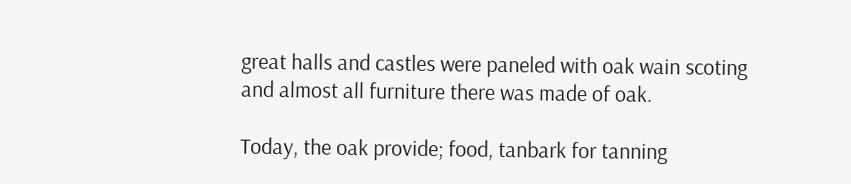great halls and castles were paneled with oak wain scoting and almost all furniture there was made of oak.

Today, the oak provide; food, tanbark for tanning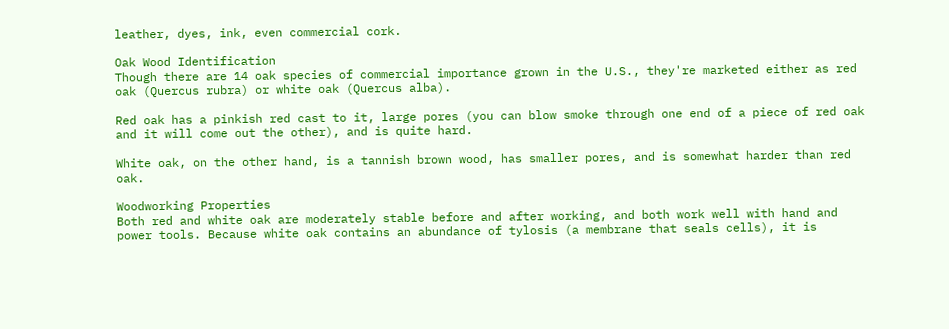leather, dyes, ink, even commercial cork.

Oak Wood Identification
Though there are 14 oak species of commercial importance grown in the U.S., they're marketed either as red oak (Quercus rubra) or white oak (Quercus alba).

Red oak has a pinkish red cast to it, large pores (you can blow smoke through one end of a piece of red oak and it will come out the other), and is quite hard.

White oak, on the other hand, is a tannish brown wood, has smaller pores, and is somewhat harder than red oak.

Woodworking Properties
Both red and white oak are moderately stable before and after working, and both work well with hand and power tools. Because white oak contains an abundance of tylosis (a membrane that seals cells), it is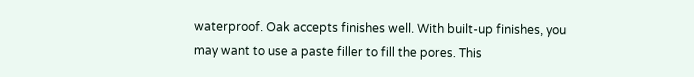waterproof. Oak accepts finishes well. With built-up finishes, you may want to use a paste filler to fill the pores. This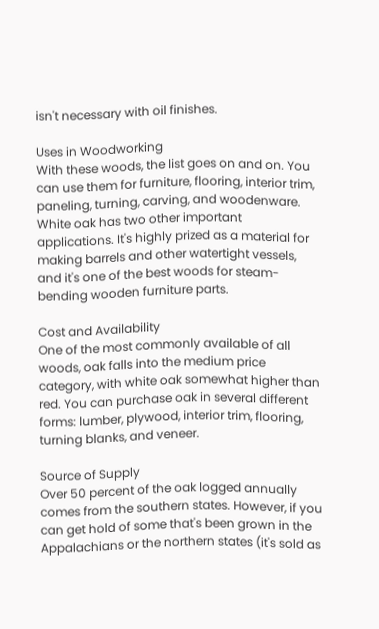isn't necessary with oil finishes.

Uses in Woodworking
With these woods, the list goes on and on. You can use them for furniture, flooring, interior trim, paneling, turning, carving, and woodenware. White oak has two other important applications. It's highly prized as a material for making barrels and other watertight vessels, and it's one of the best woods for steam-bending wooden furniture parts.

Cost and Availability
One of the most commonly available of all woods, oak falls into the medium price category, with white oak somewhat higher than red. You can purchase oak in several different forms: lumber, plywood, interior trim, flooring, turning blanks, and veneer.

Source of Supply
Over 50 percent of the oak logged annually comes from the southern states. However, if you can get hold of some that's been grown in the Appalachians or the northern states (it's sold as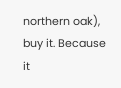northern oak), buy it. Because it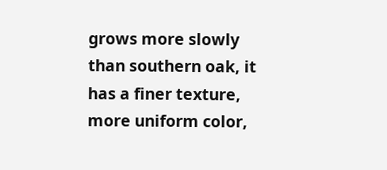grows more slowly than southern oak, it has a finer texture, more uniform color,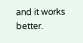and it works better.